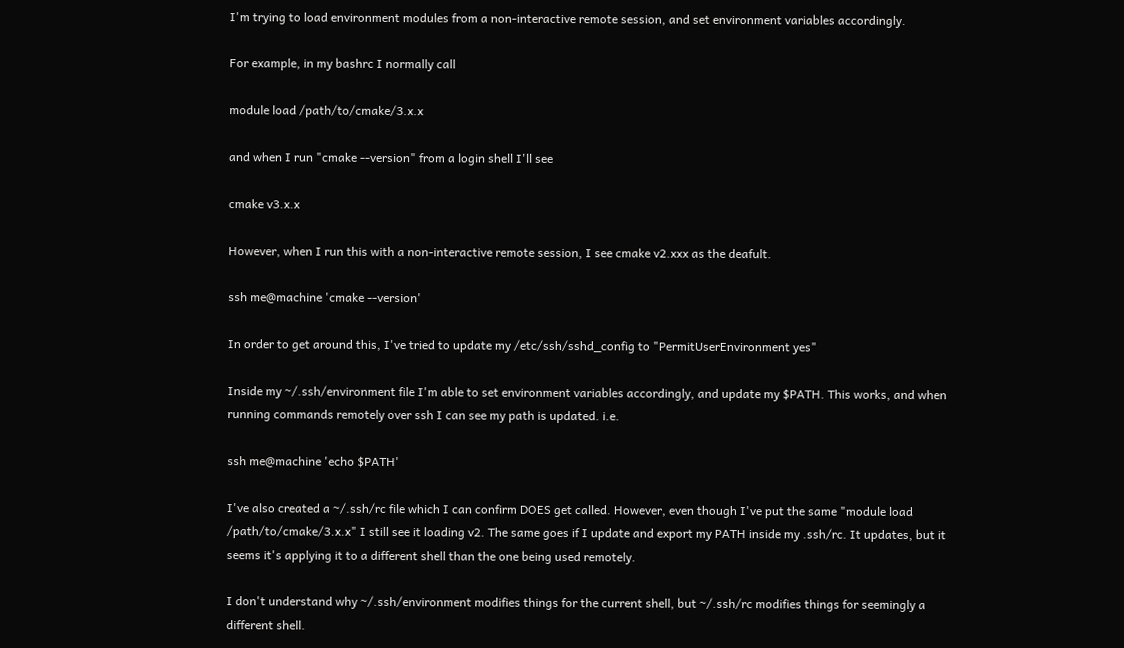I'm trying to load environment modules from a non-interactive remote session, and set environment variables accordingly.

For example, in my bashrc I normally call

module load /path/to/cmake/3.x.x

and when I run "cmake --version" from a login shell I'll see

cmake v3.x.x

However, when I run this with a non-interactive remote session, I see cmake v2.xxx as the deafult.

ssh me@machine 'cmake --version'

In order to get around this, I've tried to update my /etc/ssh/sshd_config to "PermitUserEnvironment yes"

Inside my ~/.ssh/environment file I'm able to set environment variables accordingly, and update my $PATH. This works, and when running commands remotely over ssh I can see my path is updated. i.e.

ssh me@machine 'echo $PATH'

I've also created a ~/.ssh/rc file which I can confirm DOES get called. However, even though I've put the same "module load /path/to/cmake/3.x.x" I still see it loading v2. The same goes if I update and export my PATH inside my .ssh/rc. It updates, but it seems it's applying it to a different shell than the one being used remotely.

I don't understand why ~/.ssh/environment modifies things for the current shell, but ~/.ssh/rc modifies things for seemingly a different shell.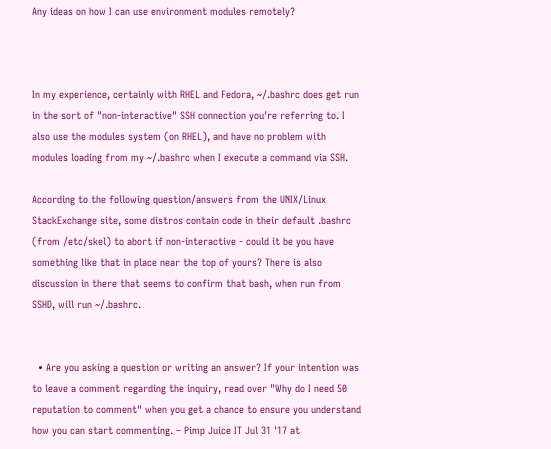Any ideas on how I can use environment modules remotely?



In my experience, certainly with RHEL and Fedora, ~/.bashrc does get run in the sort of "non-interactive" SSH connection you're referring to. I also use the modules system (on RHEL), and have no problem with modules loading from my ~/.bashrc when I execute a command via SSH.

According to the following question/answers from the UNIX/Linux StackExchange site, some distros contain code in their default .bashrc (from /etc/skel) to abort if non-interactive - could it be you have something like that in place near the top of yours? There is also discussion in there that seems to confirm that bash, when run from SSHD, will run ~/.bashrc.


  • Are you asking a question or writing an answer? If your intention was to leave a comment regarding the inquiry, read over "Why do I need 50 reputation to comment" when you get a chance to ensure you understand how you can start commenting. – Pimp Juice IT Jul 31 '17 at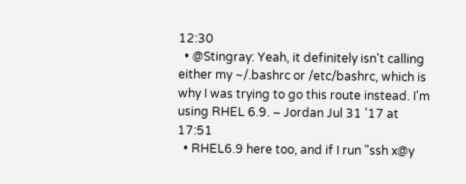12:30
  • @Stingray: Yeah, it definitely isn't calling either my ~/.bashrc or /etc/bashrc, which is why I was trying to go this route instead. I'm using RHEL 6.9. – Jordan Jul 31 '17 at 17:51
  • RHEL6.9 here too, and if I run "ssh x@y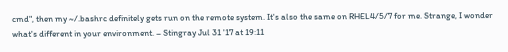cmd", then my ~/.bashrc definitely gets run on the remote system. It's also the same on RHEL4/5/7 for me. Strange, I wonder what's different in your environment. – Stingray Jul 31 '17 at 19:11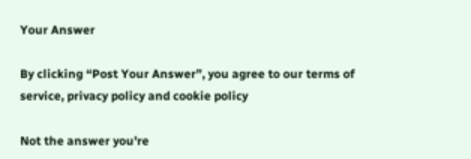Your Answer

By clicking “Post Your Answer”, you agree to our terms of service, privacy policy and cookie policy

Not the answer you're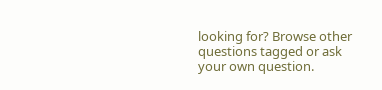looking for? Browse other questions tagged or ask your own question.